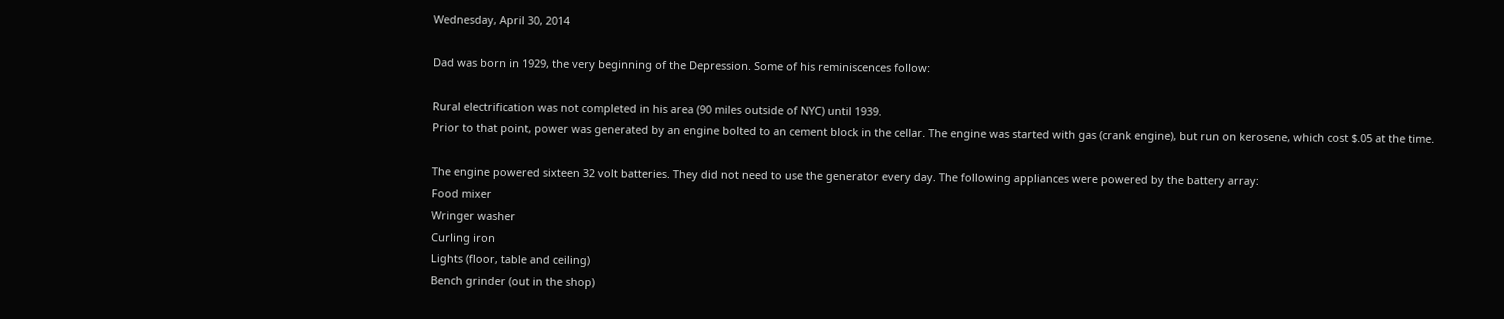Wednesday, April 30, 2014

Dad was born in 1929, the very beginning of the Depression. Some of his reminiscences follow:

Rural electrification was not completed in his area (90 miles outside of NYC) until 1939.
Prior to that point, power was generated by an engine bolted to an cement block in the cellar. The engine was started with gas (crank engine), but run on kerosene, which cost $.05 at the time.

The engine powered sixteen 32 volt batteries. They did not need to use the generator every day. The following appliances were powered by the battery array:
Food mixer
Wringer washer
Curling iron
Lights (floor, table and ceiling)
Bench grinder (out in the shop)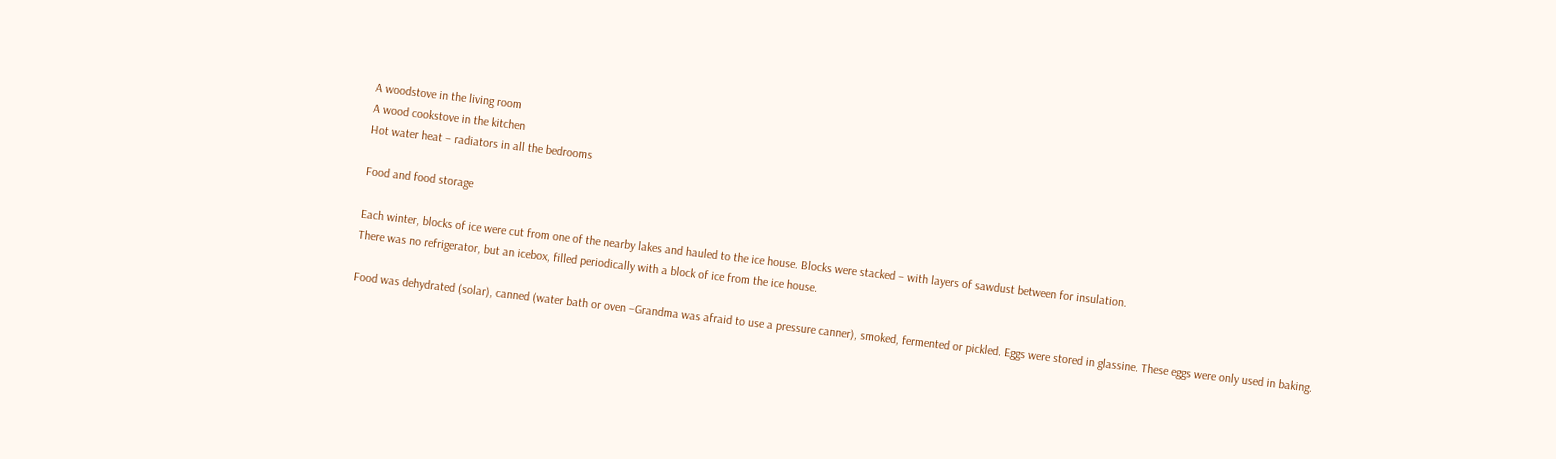A woodstove in the living room
A wood cookstove in the kitchen
Hot water heat – radiators in all the bedrooms

Food and food storage

Each winter, blocks of ice were cut from one of the nearby lakes and hauled to the ice house. Blocks were stacked – with layers of sawdust between for insulation.
There was no refrigerator, but an icebox, filled periodically with a block of ice from the ice house.

Food was dehydrated (solar), canned (water bath or oven –Grandma was afraid to use a pressure canner), smoked, fermented or pickled. Eggs were stored in glassine. These eggs were only used in baking.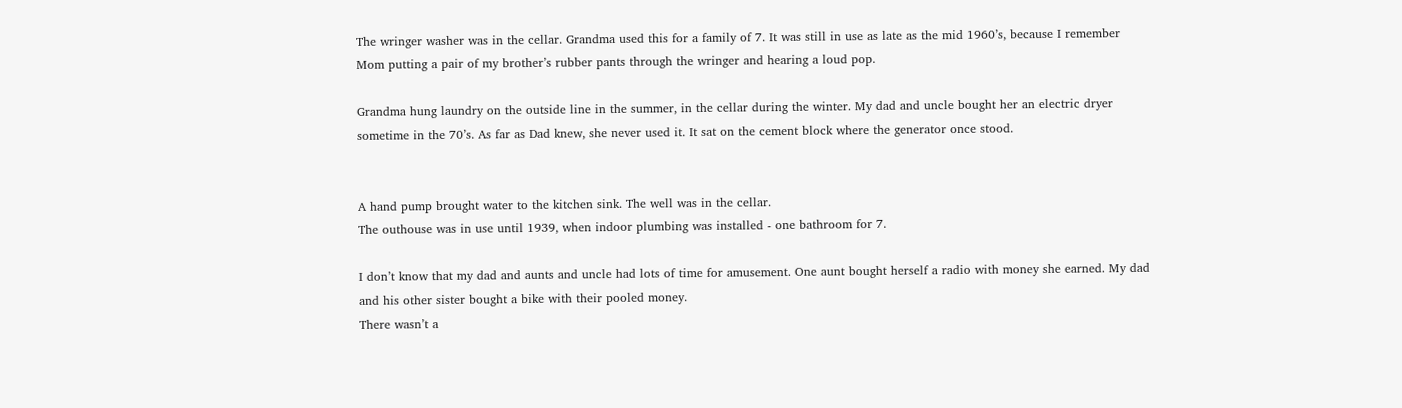The wringer washer was in the cellar. Grandma used this for a family of 7. It was still in use as late as the mid 1960’s, because I remember Mom putting a pair of my brother’s rubber pants through the wringer and hearing a loud pop.

Grandma hung laundry on the outside line in the summer, in the cellar during the winter. My dad and uncle bought her an electric dryer sometime in the 70’s. As far as Dad knew, she never used it. It sat on the cement block where the generator once stood.


A hand pump brought water to the kitchen sink. The well was in the cellar.
The outhouse was in use until 1939, when indoor plumbing was installed - one bathroom for 7.

I don’t know that my dad and aunts and uncle had lots of time for amusement. One aunt bought herself a radio with money she earned. My dad and his other sister bought a bike with their pooled money.
There wasn’t a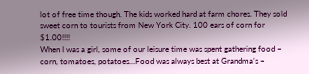lot of free time though. The kids worked hard at farm chores. They sold sweet corn to tourists from New York City. 100 ears of corn for $1.00!!!!
When I was a girl, some of our leisure time was spent gathering food – corn, tomatoes, potatoes…Food was always best at Grandma’s –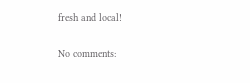fresh and local!

No comments: